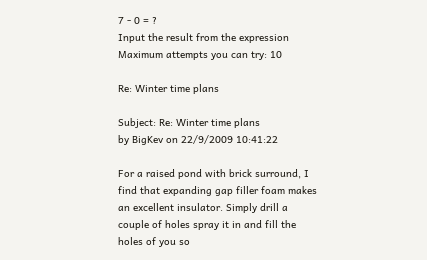7 - 0 = ?
Input the result from the expression
Maximum attempts you can try: 10

Re: Winter time plans

Subject: Re: Winter time plans
by BigKev on 22/9/2009 10:41:22

For a raised pond with brick surround, I find that expanding gap filler foam makes an excellent insulator. Simply drill a couple of holes spray it in and fill the holes of you so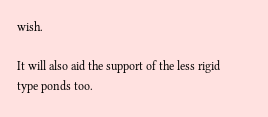wish.

It will also aid the support of the less rigid type ponds too.